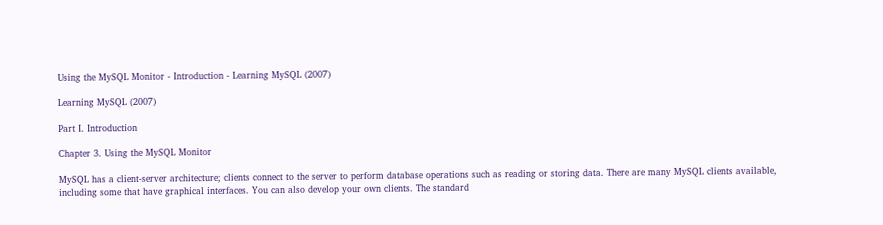Using the MySQL Monitor - Introduction - Learning MySQL (2007)

Learning MySQL (2007)

Part I. Introduction

Chapter 3. Using the MySQL Monitor

MySQL has a client-server architecture; clients connect to the server to perform database operations such as reading or storing data. There are many MySQL clients available, including some that have graphical interfaces. You can also develop your own clients. The standard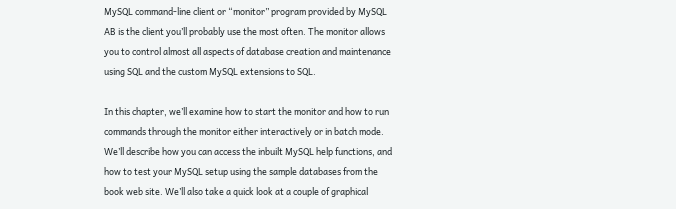MySQL command-line client or “monitor” program provided by MySQL AB is the client you’ll probably use the most often. The monitor allows you to control almost all aspects of database creation and maintenance using SQL and the custom MySQL extensions to SQL.

In this chapter, we’ll examine how to start the monitor and how to run commands through the monitor either interactively or in batch mode. We’ll describe how you can access the inbuilt MySQL help functions, and how to test your MySQL setup using the sample databases from the book web site. We’ll also take a quick look at a couple of graphical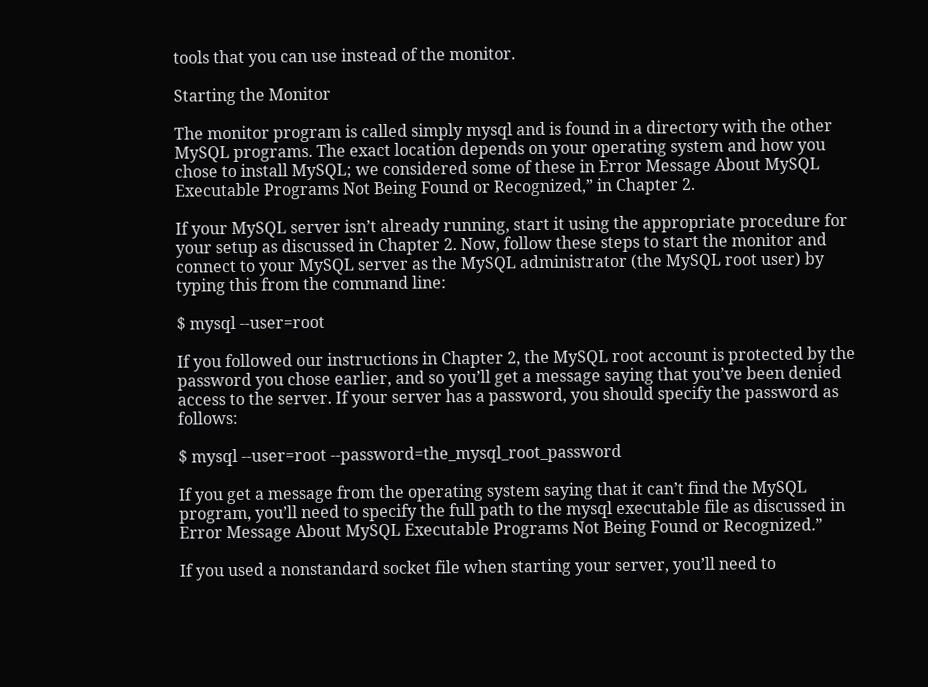tools that you can use instead of the monitor.

Starting the Monitor

The monitor program is called simply mysql and is found in a directory with the other MySQL programs. The exact location depends on your operating system and how you chose to install MySQL; we considered some of these in Error Message About MySQL Executable Programs Not Being Found or Recognized,” in Chapter 2.

If your MySQL server isn’t already running, start it using the appropriate procedure for your setup as discussed in Chapter 2. Now, follow these steps to start the monitor and connect to your MySQL server as the MySQL administrator (the MySQL root user) by typing this from the command line:

$ mysql --user=root

If you followed our instructions in Chapter 2, the MySQL root account is protected by the password you chose earlier, and so you’ll get a message saying that you’ve been denied access to the server. If your server has a password, you should specify the password as follows:

$ mysql --user=root --password=the_mysql_root_password

If you get a message from the operating system saying that it can’t find the MySQL program, you’ll need to specify the full path to the mysql executable file as discussed in Error Message About MySQL Executable Programs Not Being Found or Recognized.”

If you used a nonstandard socket file when starting your server, you’ll need to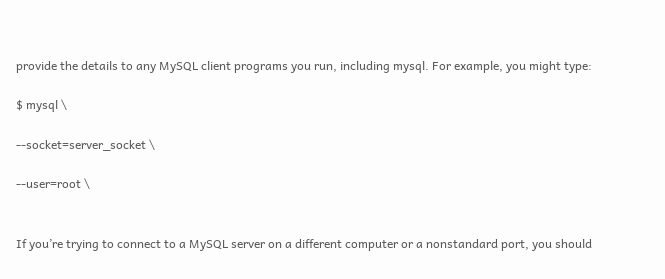provide the details to any MySQL client programs you run, including mysql. For example, you might type:

$ mysql \

--socket=server_socket \

--user=root \


If you’re trying to connect to a MySQL server on a different computer or a nonstandard port, you should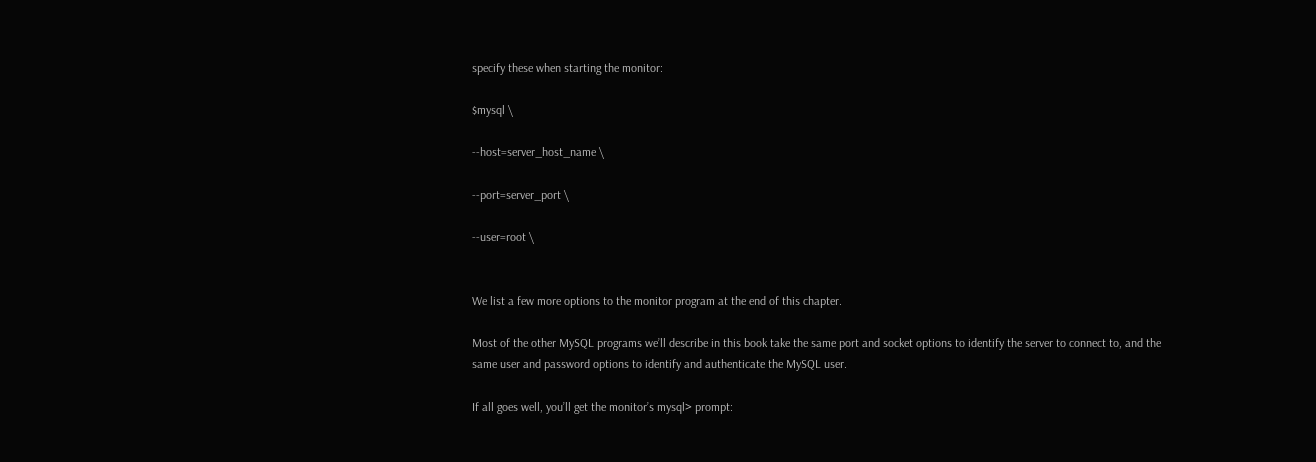specify these when starting the monitor:

$mysql \

--host=server_host_name \

--port=server_port \

--user=root \


We list a few more options to the monitor program at the end of this chapter.

Most of the other MySQL programs we’ll describe in this book take the same port and socket options to identify the server to connect to, and the same user and password options to identify and authenticate the MySQL user.

If all goes well, you’ll get the monitor’s mysql> prompt: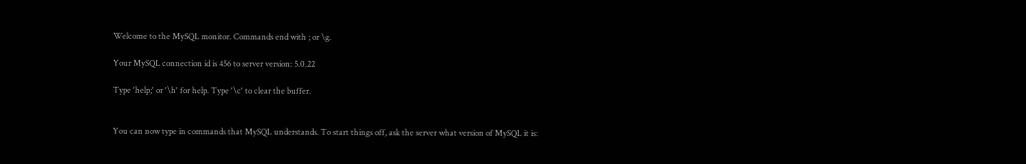Welcome to the MySQL monitor. Commands end with ; or \g.

Your MySQL connection id is 456 to server version: 5.0.22

Type 'help;' or '\h' for help. Type '\c' to clear the buffer.


You can now type in commands that MySQL understands. To start things off, ask the server what version of MySQL it is: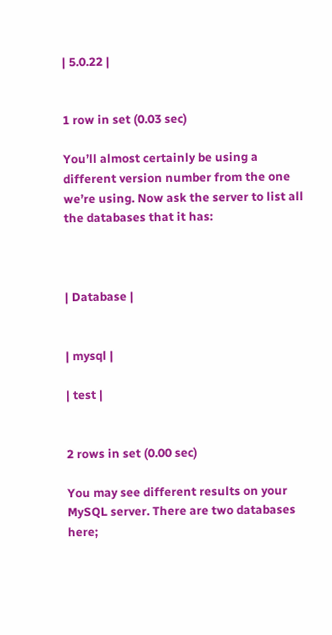| 5.0.22 |


1 row in set (0.03 sec)

You’ll almost certainly be using a different version number from the one we’re using. Now ask the server to list all the databases that it has:



| Database |


| mysql |

| test |


2 rows in set (0.00 sec)

You may see different results on your MySQL server. There are two databases here;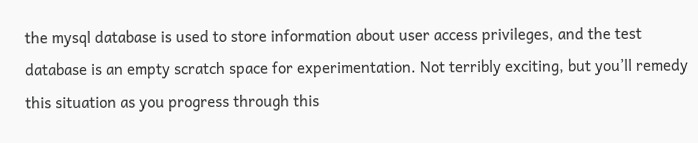the mysql database is used to store information about user access privileges, and the test database is an empty scratch space for experimentation. Not terribly exciting, but you’ll remedy this situation as you progress through this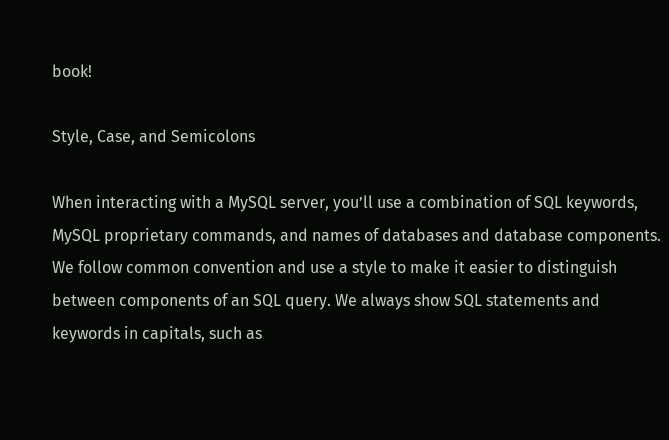book!

Style, Case, and Semicolons

When interacting with a MySQL server, you’ll use a combination of SQL keywords, MySQL proprietary commands, and names of databases and database components. We follow common convention and use a style to make it easier to distinguish between components of an SQL query. We always show SQL statements and keywords in capitals, such as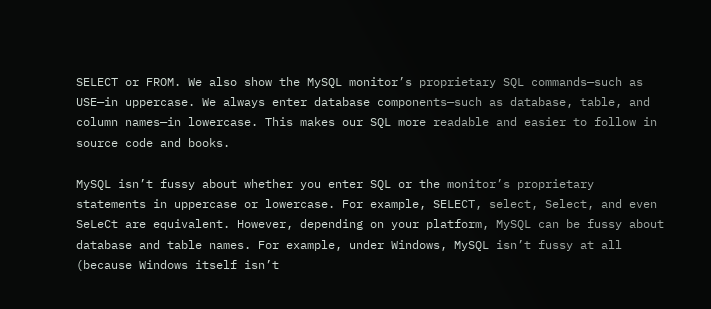SELECT or FROM. We also show the MySQL monitor’s proprietary SQL commands—such as USE—in uppercase. We always enter database components—such as database, table, and column names—in lowercase. This makes our SQL more readable and easier to follow in source code and books.

MySQL isn’t fussy about whether you enter SQL or the monitor’s proprietary statements in uppercase or lowercase. For example, SELECT, select, Select, and even SeLeCt are equivalent. However, depending on your platform, MySQL can be fussy about database and table names. For example, under Windows, MySQL isn’t fussy at all (because Windows itself isn’t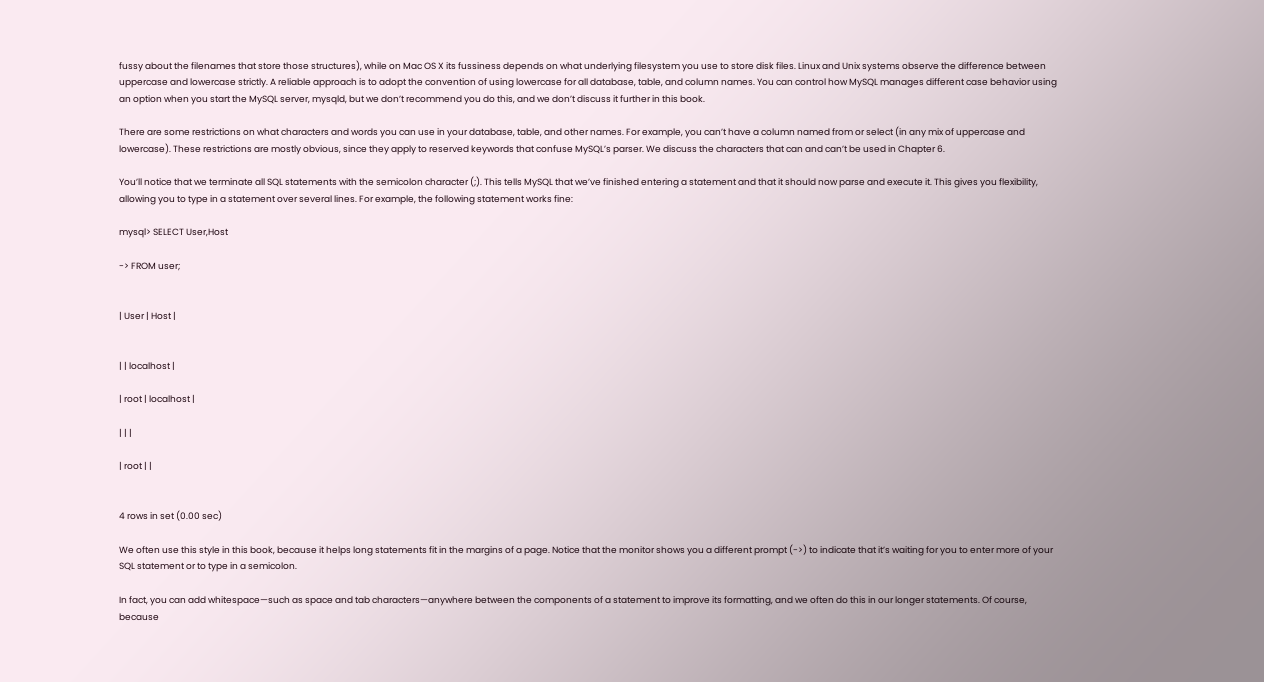fussy about the filenames that store those structures), while on Mac OS X its fussiness depends on what underlying filesystem you use to store disk files. Linux and Unix systems observe the difference between uppercase and lowercase strictly. A reliable approach is to adopt the convention of using lowercase for all database, table, and column names. You can control how MySQL manages different case behavior using an option when you start the MySQL server, mysqld, but we don’t recommend you do this, and we don’t discuss it further in this book.

There are some restrictions on what characters and words you can use in your database, table, and other names. For example, you can’t have a column named from or select (in any mix of uppercase and lowercase). These restrictions are mostly obvious, since they apply to reserved keywords that confuse MySQL’s parser. We discuss the characters that can and can’t be used in Chapter 6.

You’ll notice that we terminate all SQL statements with the semicolon character (;). This tells MySQL that we’ve finished entering a statement and that it should now parse and execute it. This gives you flexibility, allowing you to type in a statement over several lines. For example, the following statement works fine:

mysql> SELECT User,Host

-> FROM user;


| User | Host |


| | localhost |

| root | localhost |

| | |

| root | |


4 rows in set (0.00 sec)

We often use this style in this book, because it helps long statements fit in the margins of a page. Notice that the monitor shows you a different prompt (->) to indicate that it’s waiting for you to enter more of your SQL statement or to type in a semicolon.

In fact, you can add whitespace—such as space and tab characters—anywhere between the components of a statement to improve its formatting, and we often do this in our longer statements. Of course, because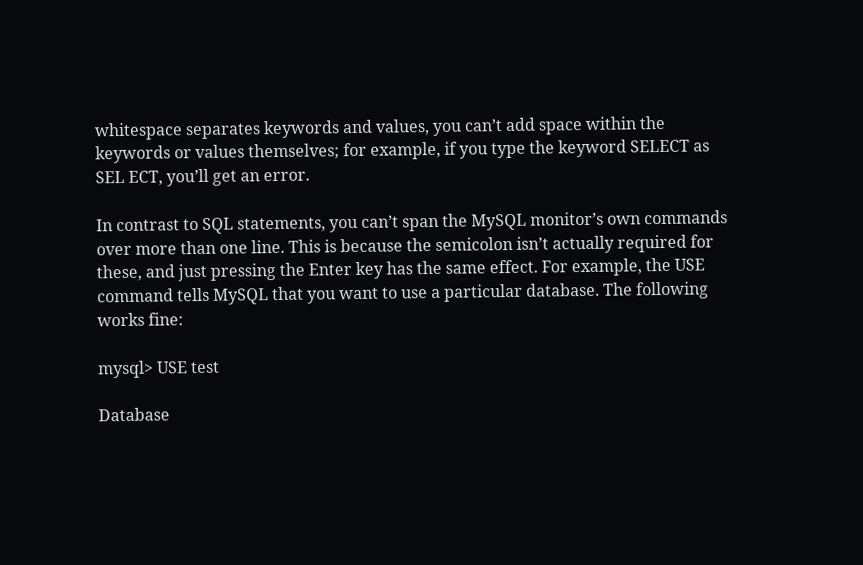whitespace separates keywords and values, you can’t add space within the keywords or values themselves; for example, if you type the keyword SELECT as SEL ECT, you’ll get an error.

In contrast to SQL statements, you can’t span the MySQL monitor’s own commands over more than one line. This is because the semicolon isn’t actually required for these, and just pressing the Enter key has the same effect. For example, the USE command tells MySQL that you want to use a particular database. The following works fine:

mysql> USE test

Database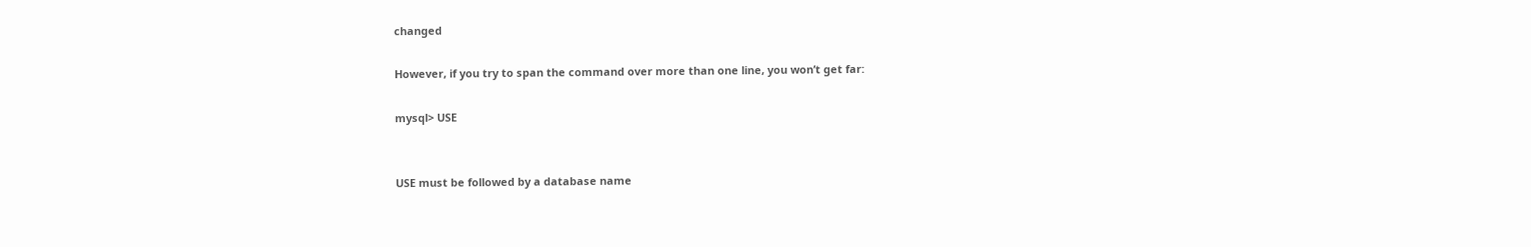changed

However, if you try to span the command over more than one line, you won’t get far:

mysql> USE


USE must be followed by a database name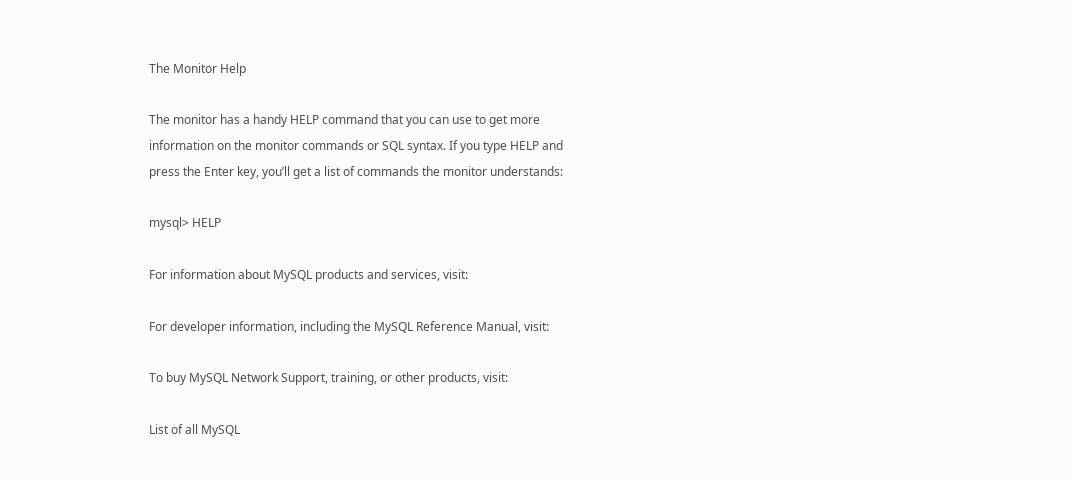The Monitor Help

The monitor has a handy HELP command that you can use to get more information on the monitor commands or SQL syntax. If you type HELP and press the Enter key, you’ll get a list of commands the monitor understands:

mysql> HELP

For information about MySQL products and services, visit:

For developer information, including the MySQL Reference Manual, visit:

To buy MySQL Network Support, training, or other products, visit:

List of all MySQL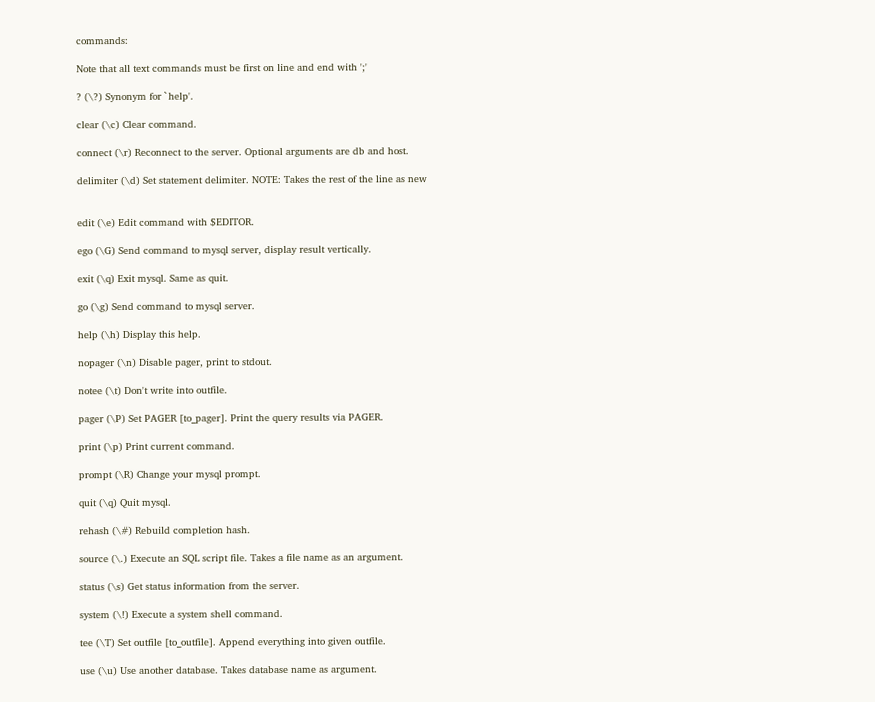commands:

Note that all text commands must be first on line and end with ';'

? (\?) Synonym for `help'.

clear (\c) Clear command.

connect (\r) Reconnect to the server. Optional arguments are db and host.

delimiter (\d) Set statement delimiter. NOTE: Takes the rest of the line as new


edit (\e) Edit command with $EDITOR.

ego (\G) Send command to mysql server, display result vertically.

exit (\q) Exit mysql. Same as quit.

go (\g) Send command to mysql server.

help (\h) Display this help.

nopager (\n) Disable pager, print to stdout.

notee (\t) Don't write into outfile.

pager (\P) Set PAGER [to_pager]. Print the query results via PAGER.

print (\p) Print current command.

prompt (\R) Change your mysql prompt.

quit (\q) Quit mysql.

rehash (\#) Rebuild completion hash.

source (\.) Execute an SQL script file. Takes a file name as an argument.

status (\s) Get status information from the server.

system (\!) Execute a system shell command.

tee (\T) Set outfile [to_outfile]. Append everything into given outfile.

use (\u) Use another database. Takes database name as argument.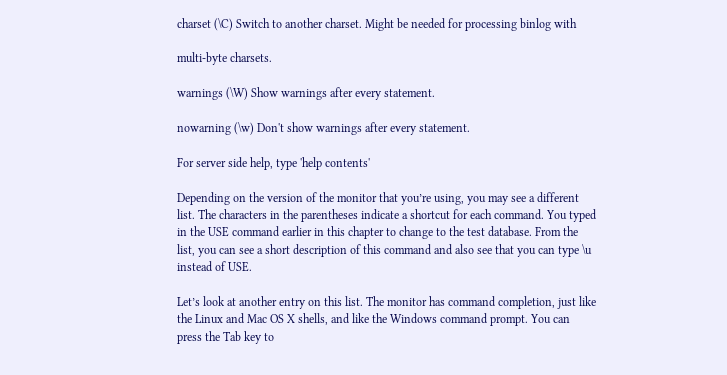charset (\C) Switch to another charset. Might be needed for processing binlog with

multi-byte charsets.

warnings (\W) Show warnings after every statement.

nowarning (\w) Don't show warnings after every statement.

For server side help, type 'help contents'

Depending on the version of the monitor that you’re using, you may see a different list. The characters in the parentheses indicate a shortcut for each command. You typed in the USE command earlier in this chapter to change to the test database. From the list, you can see a short description of this command and also see that you can type \u instead of USE.

Let’s look at another entry on this list. The monitor has command completion, just like the Linux and Mac OS X shells, and like the Windows command prompt. You can press the Tab key to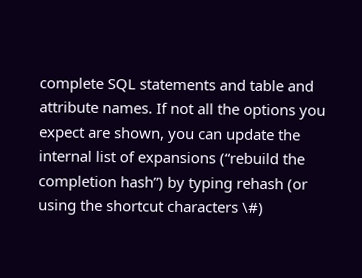complete SQL statements and table and attribute names. If not all the options you expect are shown, you can update the internal list of expansions (“rebuild the completion hash”) by typing rehash (or using the shortcut characters \#)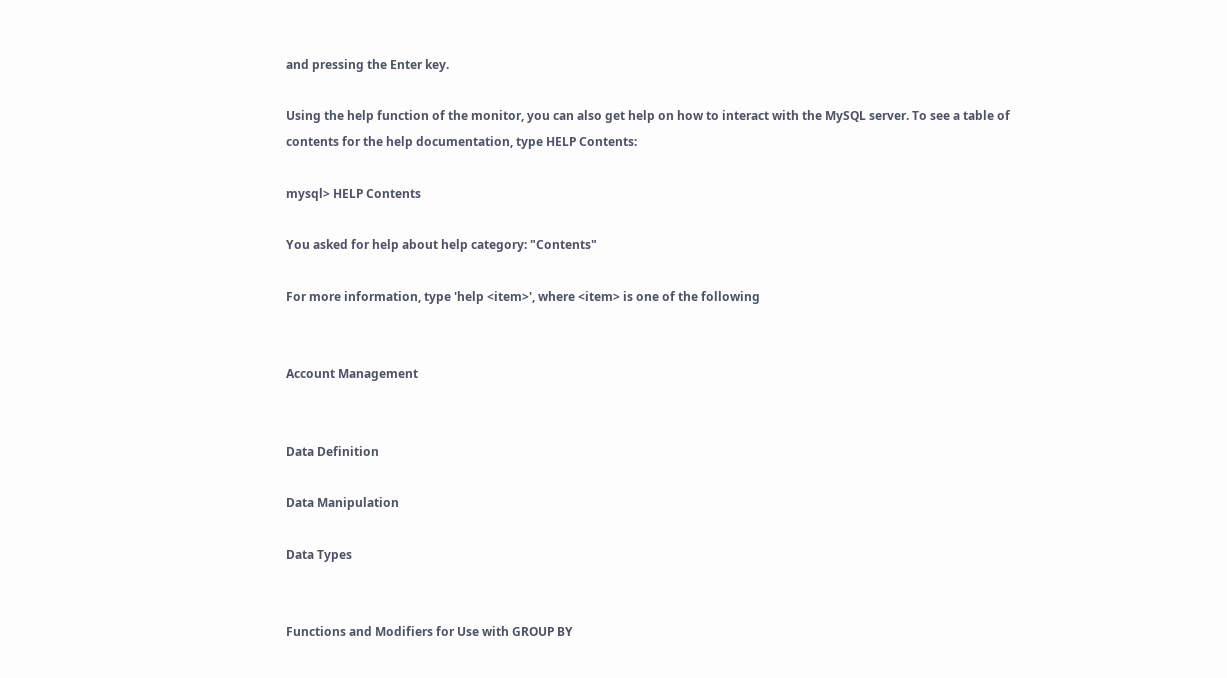and pressing the Enter key.

Using the help function of the monitor, you can also get help on how to interact with the MySQL server. To see a table of contents for the help documentation, type HELP Contents:

mysql> HELP Contents

You asked for help about help category: "Contents"

For more information, type 'help <item>', where <item> is one of the following


Account Management


Data Definition

Data Manipulation

Data Types


Functions and Modifiers for Use with GROUP BY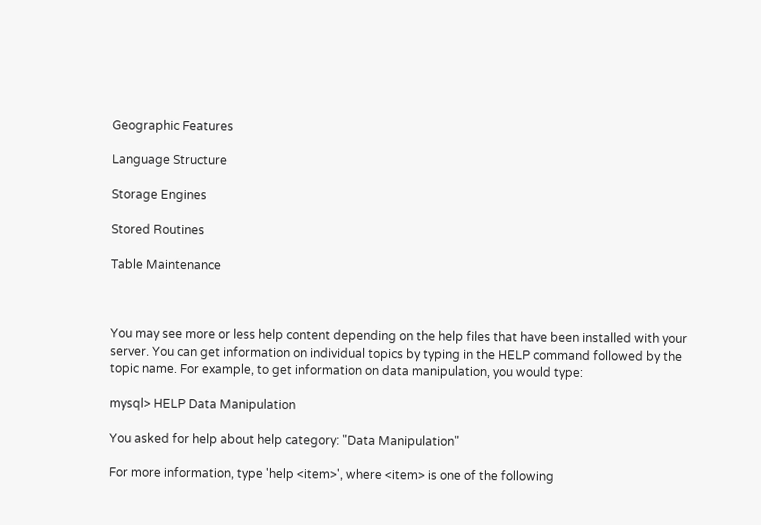Geographic Features

Language Structure

Storage Engines

Stored Routines

Table Maintenance



You may see more or less help content depending on the help files that have been installed with your server. You can get information on individual topics by typing in the HELP command followed by the topic name. For example, to get information on data manipulation, you would type:

mysql> HELP Data Manipulation

You asked for help about help category: "Data Manipulation"

For more information, type 'help <item>', where <item> is one of the following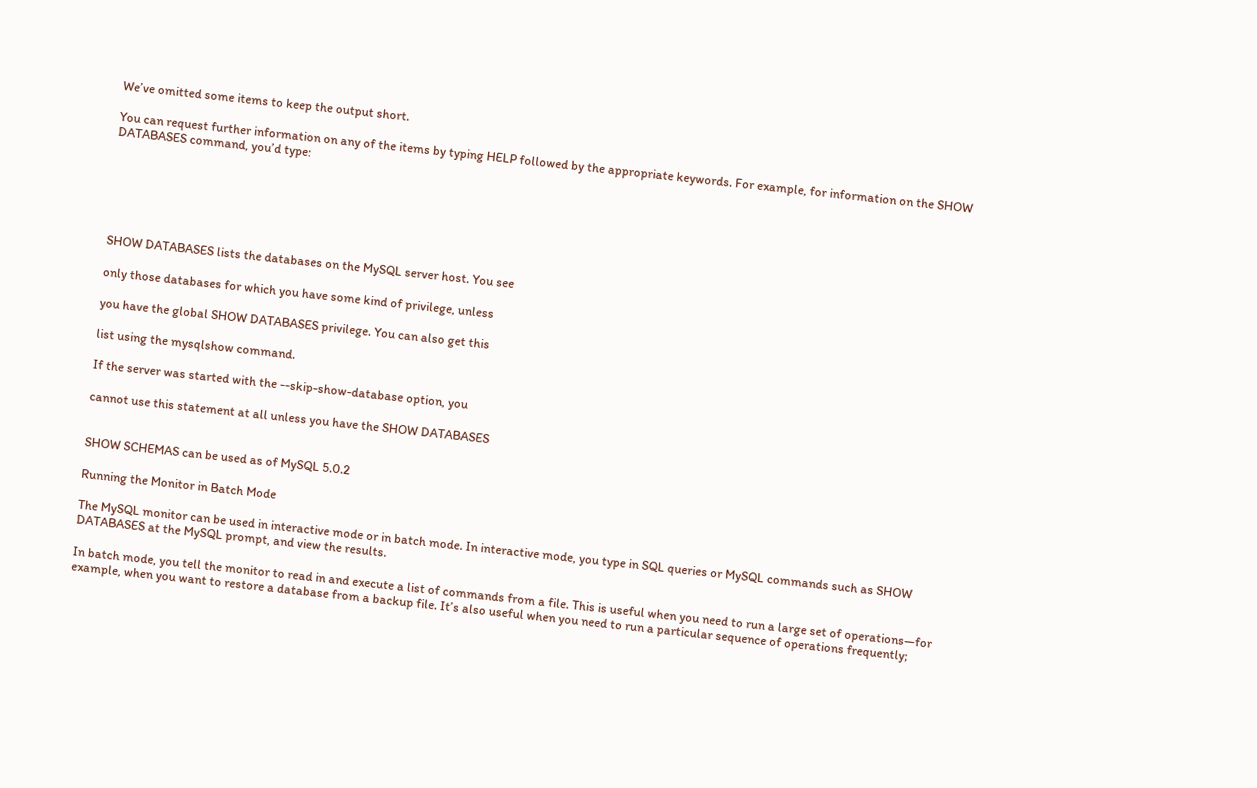We’ve omitted some items to keep the output short.

You can request further information on any of the items by typing HELP followed by the appropriate keywords. For example, for information on the SHOW DATABASES command, you’d type:






SHOW DATABASES lists the databases on the MySQL server host. You see

only those databases for which you have some kind of privilege, unless

you have the global SHOW DATABASES privilege. You can also get this

list using the mysqlshow command.

If the server was started with the --skip-show-database option, you

cannot use this statement at all unless you have the SHOW DATABASES


SHOW SCHEMAS can be used as of MySQL 5.0.2

Running the Monitor in Batch Mode

The MySQL monitor can be used in interactive mode or in batch mode. In interactive mode, you type in SQL queries or MySQL commands such as SHOW DATABASES at the MySQL prompt, and view the results.

In batch mode, you tell the monitor to read in and execute a list of commands from a file. This is useful when you need to run a large set of operations—for example, when you want to restore a database from a backup file. It’s also useful when you need to run a particular sequence of operations frequently;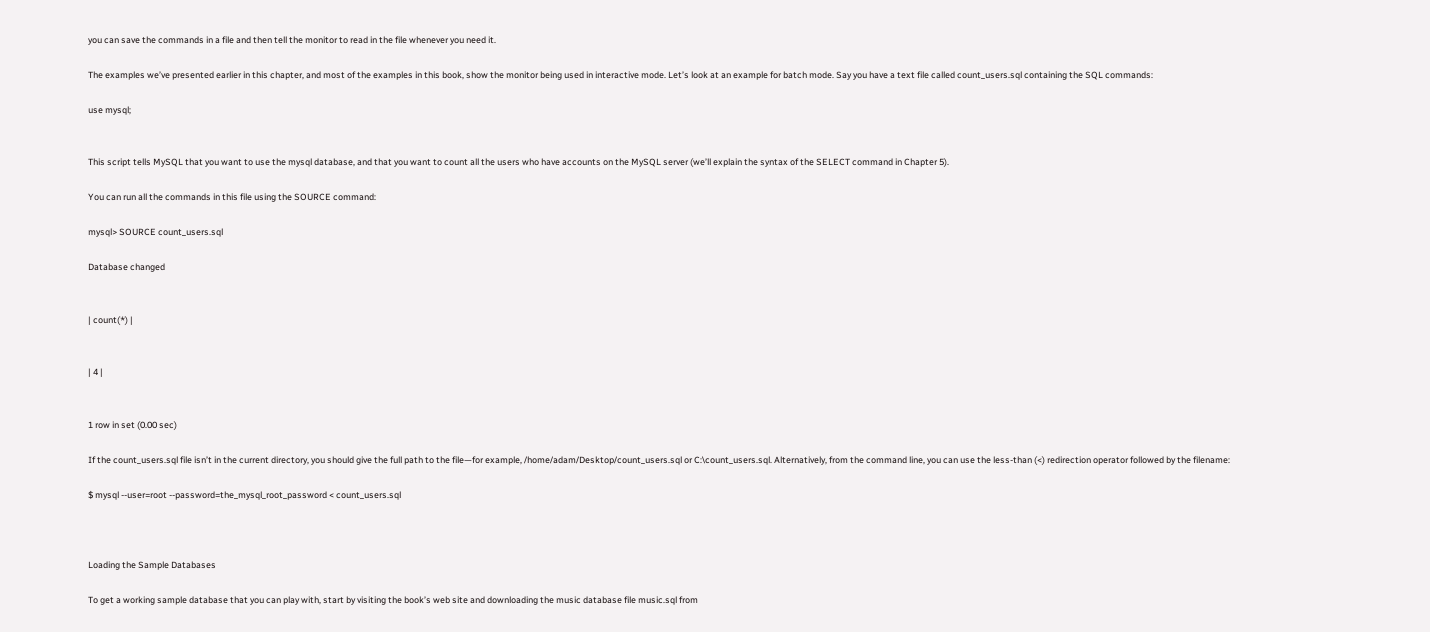you can save the commands in a file and then tell the monitor to read in the file whenever you need it.

The examples we’ve presented earlier in this chapter, and most of the examples in this book, show the monitor being used in interactive mode. Let’s look at an example for batch mode. Say you have a text file called count_users.sql containing the SQL commands:

use mysql;


This script tells MySQL that you want to use the mysql database, and that you want to count all the users who have accounts on the MySQL server (we’ll explain the syntax of the SELECT command in Chapter 5).

You can run all the commands in this file using the SOURCE command:

mysql> SOURCE count_users.sql

Database changed


| count(*) |


| 4 |


1 row in set (0.00 sec)

If the count_users.sql file isn’t in the current directory, you should give the full path to the file—for example, /home/adam/Desktop/count_users.sql or C:\count_users.sql. Alternatively, from the command line, you can use the less-than (<) redirection operator followed by the filename:

$ mysql --user=root --password=the_mysql_root_password < count_users.sql



Loading the Sample Databases

To get a working sample database that you can play with, start by visiting the book’s web site and downloading the music database file music.sql from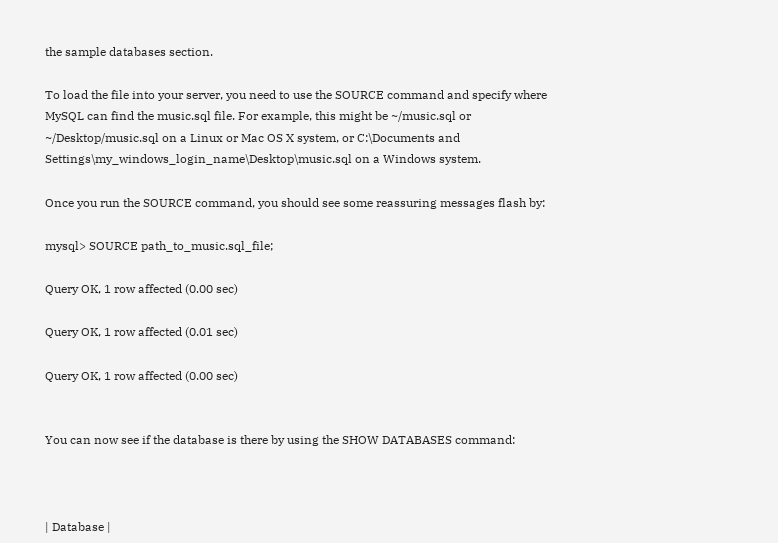the sample databases section.

To load the file into your server, you need to use the SOURCE command and specify where MySQL can find the music.sql file. For example, this might be ~/music.sql or ~/Desktop/music.sql on a Linux or Mac OS X system, or C:\Documents and Settings\my_windows_login_name\Desktop\music.sql on a Windows system.

Once you run the SOURCE command, you should see some reassuring messages flash by:

mysql> SOURCE path_to_music.sql_file;

Query OK, 1 row affected (0.00 sec)

Query OK, 1 row affected (0.01 sec)

Query OK, 1 row affected (0.00 sec)


You can now see if the database is there by using the SHOW DATABASES command:



| Database |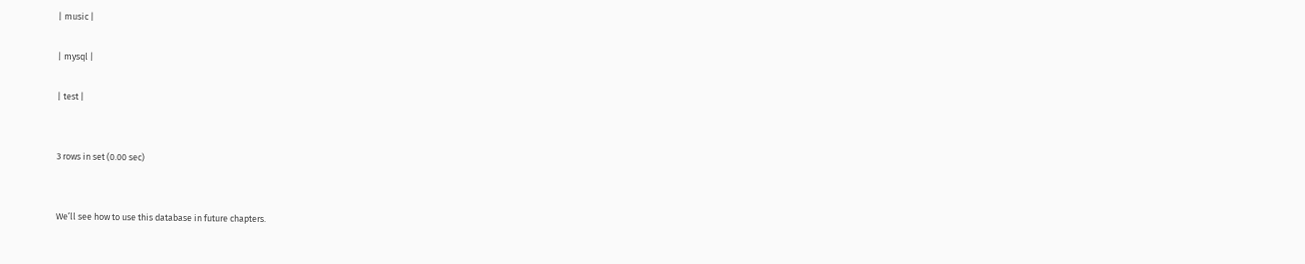| music |

| mysql |

| test |


3 rows in set (0.00 sec)


We’ll see how to use this database in future chapters.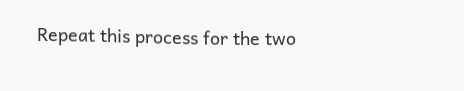Repeat this process for the two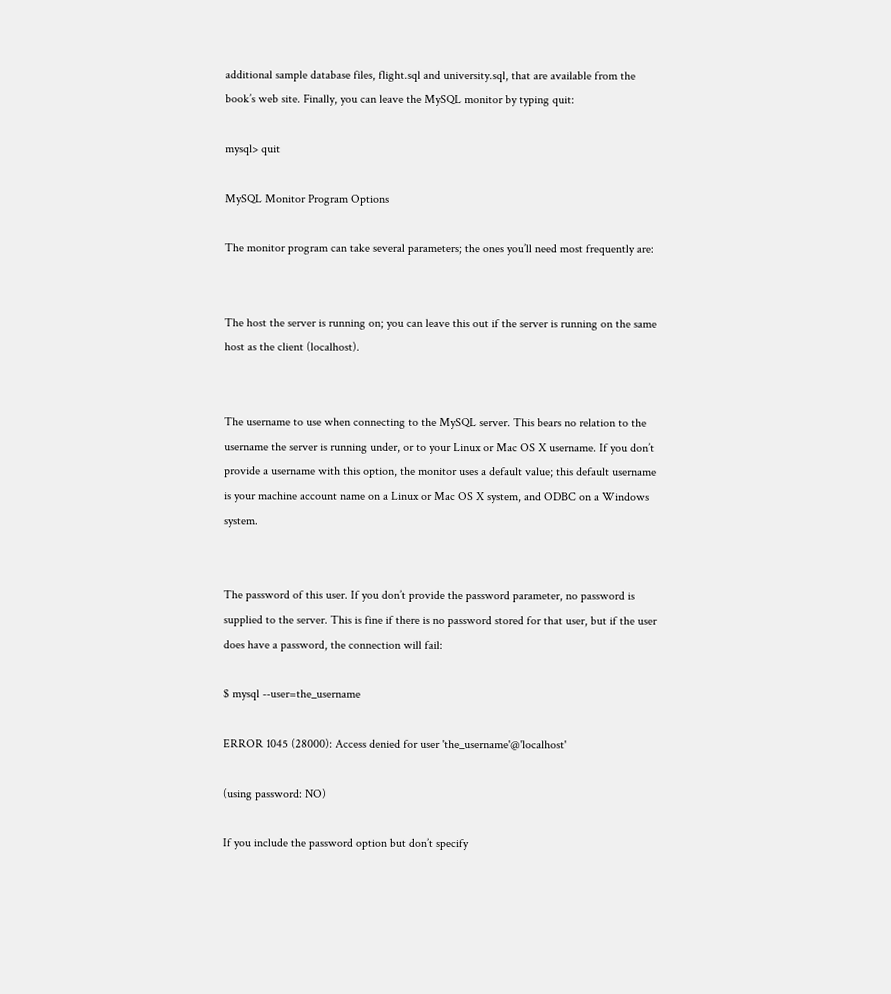additional sample database files, flight.sql and university.sql, that are available from the book’s web site. Finally, you can leave the MySQL monitor by typing quit:

mysql> quit

MySQL Monitor Program Options

The monitor program can take several parameters; the ones you’ll need most frequently are:


The host the server is running on; you can leave this out if the server is running on the same host as the client (localhost).


The username to use when connecting to the MySQL server. This bears no relation to the username the server is running under, or to your Linux or Mac OS X username. If you don’t provide a username with this option, the monitor uses a default value; this default username is your machine account name on a Linux or Mac OS X system, and ODBC on a Windows system.


The password of this user. If you don’t provide the password parameter, no password is supplied to the server. This is fine if there is no password stored for that user, but if the user does have a password, the connection will fail:

$ mysql --user=the_username

ERROR 1045 (28000): Access denied for user 'the_username'@'localhost'

(using password: NO)

If you include the password option but don’t specify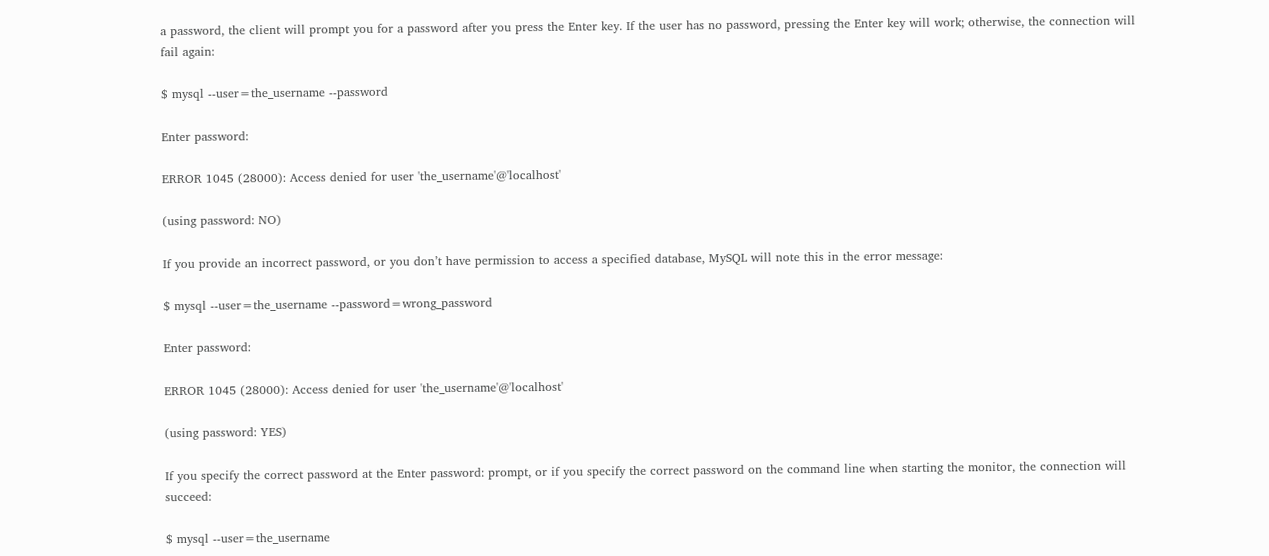a password, the client will prompt you for a password after you press the Enter key. If the user has no password, pressing the Enter key will work; otherwise, the connection will fail again:

$ mysql --user=the_username --password

Enter password:

ERROR 1045 (28000): Access denied for user 'the_username'@'localhost'

(using password: NO)

If you provide an incorrect password, or you don’t have permission to access a specified database, MySQL will note this in the error message:

$ mysql --user=the_username --password=wrong_password

Enter password:

ERROR 1045 (28000): Access denied for user 'the_username'@'localhost'

(using password: YES)

If you specify the correct password at the Enter password: prompt, or if you specify the correct password on the command line when starting the monitor, the connection will succeed:

$ mysql --user=the_username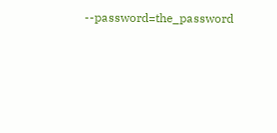--password=the_password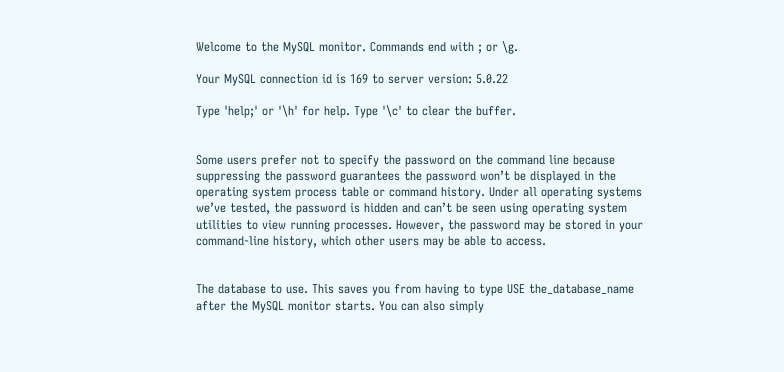Welcome to the MySQL monitor. Commands end with ; or \g.

Your MySQL connection id is 169 to server version: 5.0.22

Type 'help;' or '\h' for help. Type '\c' to clear the buffer.


Some users prefer not to specify the password on the command line because suppressing the password guarantees the password won’t be displayed in the operating system process table or command history. Under all operating systems we’ve tested, the password is hidden and can’t be seen using operating system utilities to view running processes. However, the password may be stored in your command-line history, which other users may be able to access.


The database to use. This saves you from having to type USE the_database_name after the MySQL monitor starts. You can also simply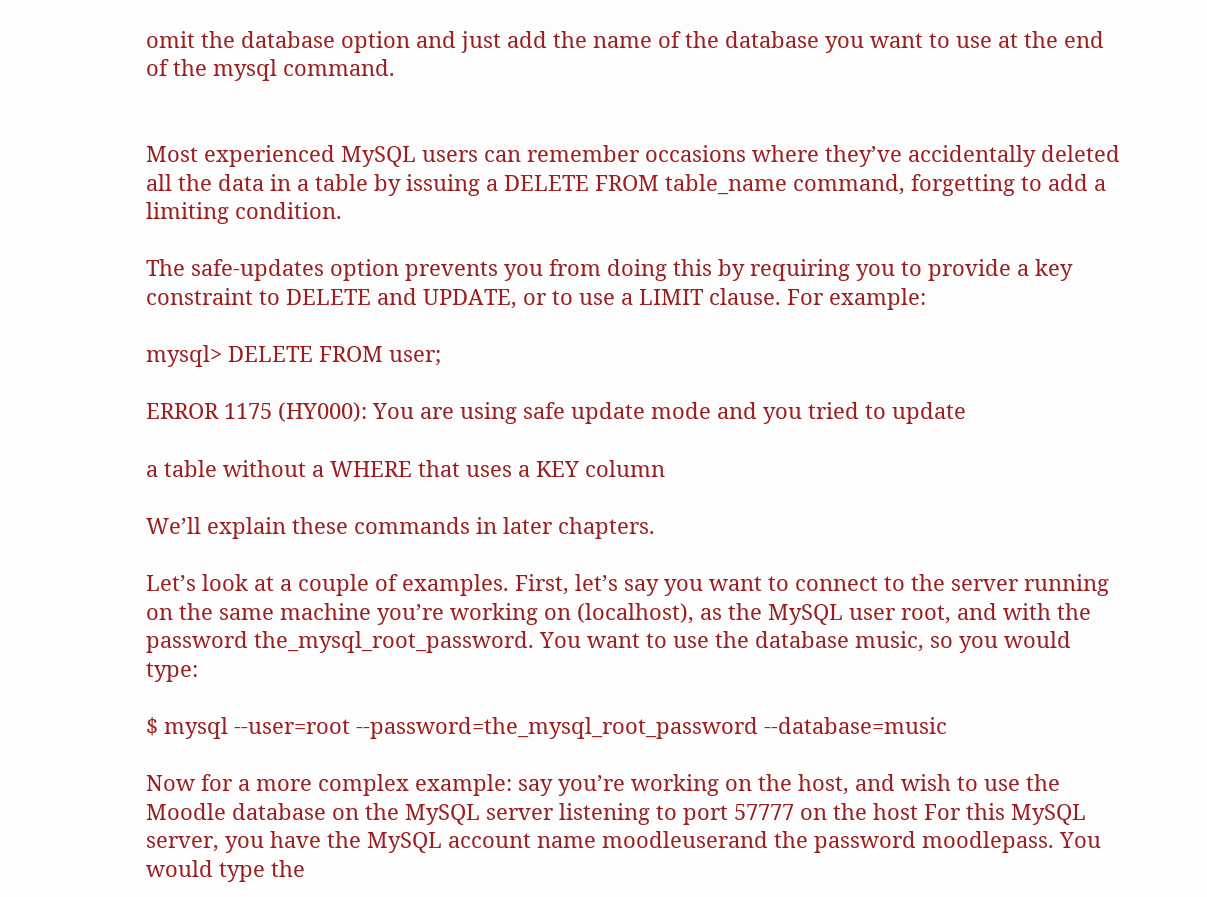omit the database option and just add the name of the database you want to use at the end of the mysql command.


Most experienced MySQL users can remember occasions where they’ve accidentally deleted all the data in a table by issuing a DELETE FROM table_name command, forgetting to add a limiting condition.

The safe-updates option prevents you from doing this by requiring you to provide a key constraint to DELETE and UPDATE, or to use a LIMIT clause. For example:

mysql> DELETE FROM user;

ERROR 1175 (HY000): You are using safe update mode and you tried to update

a table without a WHERE that uses a KEY column

We’ll explain these commands in later chapters.

Let’s look at a couple of examples. First, let’s say you want to connect to the server running on the same machine you’re working on (localhost), as the MySQL user root, and with the password the_mysql_root_password. You want to use the database music, so you would type:

$ mysql --user=root --password=the_mysql_root_password --database=music

Now for a more complex example: say you’re working on the host, and wish to use the Moodle database on the MySQL server listening to port 57777 on the host For this MySQL server, you have the MySQL account name moodleuserand the password moodlepass. You would type the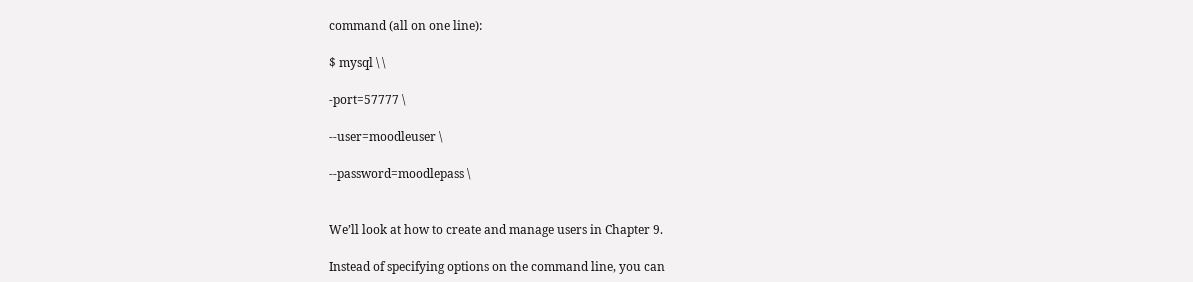command (all on one line):

$ mysql \ \

-port=57777 \

--user=moodleuser \

--password=moodlepass \


We’ll look at how to create and manage users in Chapter 9.

Instead of specifying options on the command line, you can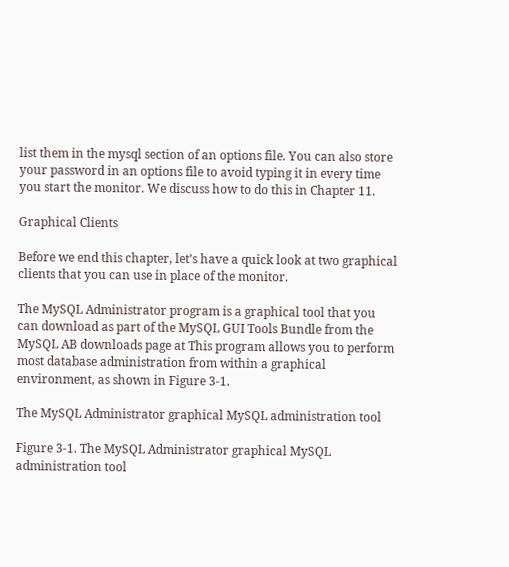list them in the mysql section of an options file. You can also store your password in an options file to avoid typing it in every time you start the monitor. We discuss how to do this in Chapter 11.

Graphical Clients

Before we end this chapter, let’s have a quick look at two graphical clients that you can use in place of the monitor.

The MySQL Administrator program is a graphical tool that you can download as part of the MySQL GUI Tools Bundle from the MySQL AB downloads page at This program allows you to perform most database administration from within a graphical environment, as shown in Figure 3-1.

The MySQL Administrator graphical MySQL administration tool

Figure 3-1. The MySQL Administrator graphical MySQL administration tool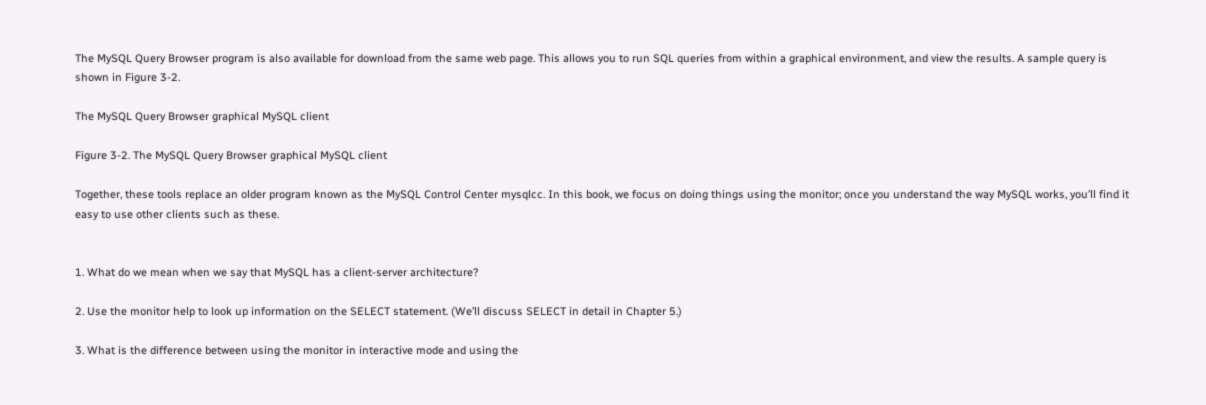The MySQL Query Browser program is also available for download from the same web page. This allows you to run SQL queries from within a graphical environment, and view the results. A sample query is shown in Figure 3-2.

The MySQL Query Browser graphical MySQL client

Figure 3-2. The MySQL Query Browser graphical MySQL client

Together, these tools replace an older program known as the MySQL Control Center mysqlcc. In this book, we focus on doing things using the monitor; once you understand the way MySQL works, you’ll find it easy to use other clients such as these.


1. What do we mean when we say that MySQL has a client-server architecture?

2. Use the monitor help to look up information on the SELECT statement. (We’ll discuss SELECT in detail in Chapter 5.)

3. What is the difference between using the monitor in interactive mode and using the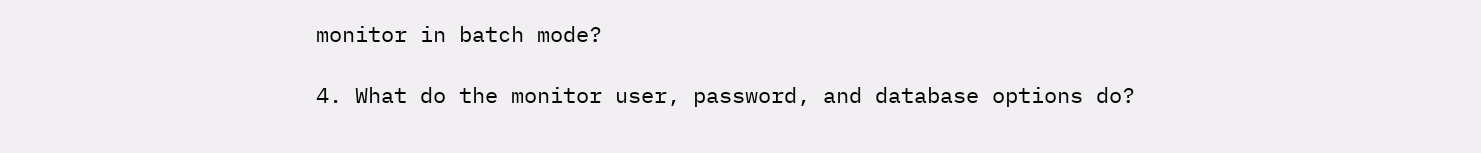monitor in batch mode?

4. What do the monitor user, password, and database options do?